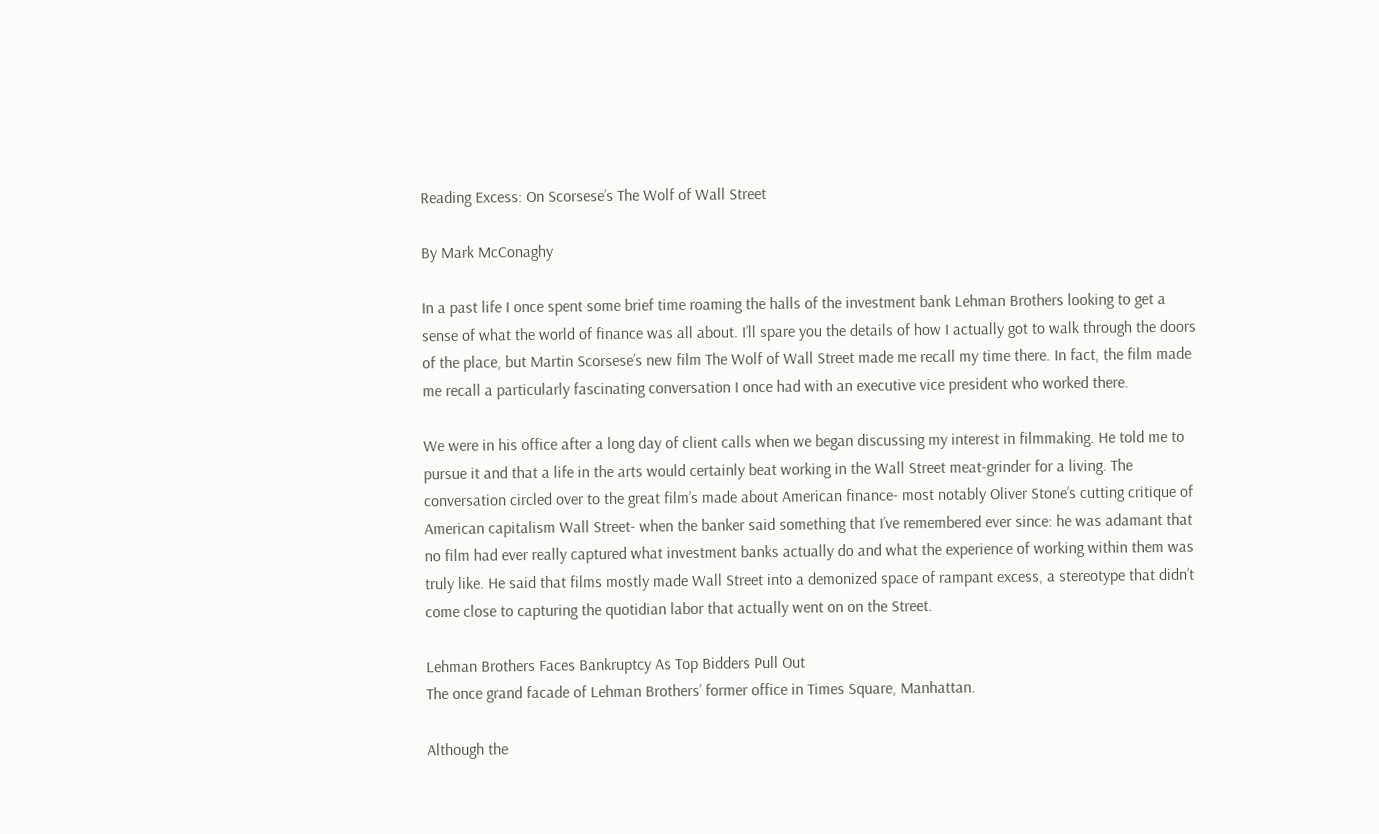Reading Excess: On Scorsese’s The Wolf of Wall Street

By Mark McConaghy

In a past life I once spent some brief time roaming the halls of the investment bank Lehman Brothers looking to get a sense of what the world of finance was all about. I’ll spare you the details of how I actually got to walk through the doors of the place, but Martin Scorsese’s new film The Wolf of Wall Street made me recall my time there. In fact, the film made me recall a particularly fascinating conversation I once had with an executive vice president who worked there.

We were in his office after a long day of client calls when we began discussing my interest in filmmaking. He told me to pursue it and that a life in the arts would certainly beat working in the Wall Street meat-grinder for a living. The conversation circled over to the great film’s made about American finance- most notably Oliver Stone’s cutting critique of American capitalism Wall Street- when the banker said something that I’ve remembered ever since: he was adamant that no film had ever really captured what investment banks actually do and what the experience of working within them was truly like. He said that films mostly made Wall Street into a demonized space of rampant excess, a stereotype that didn’t come close to capturing the quotidian labor that actually went on on the Street.

Lehman Brothers Faces Bankruptcy As Top Bidders Pull Out
The once grand facade of Lehman Brothers’ former office in Times Square, Manhattan.

Although the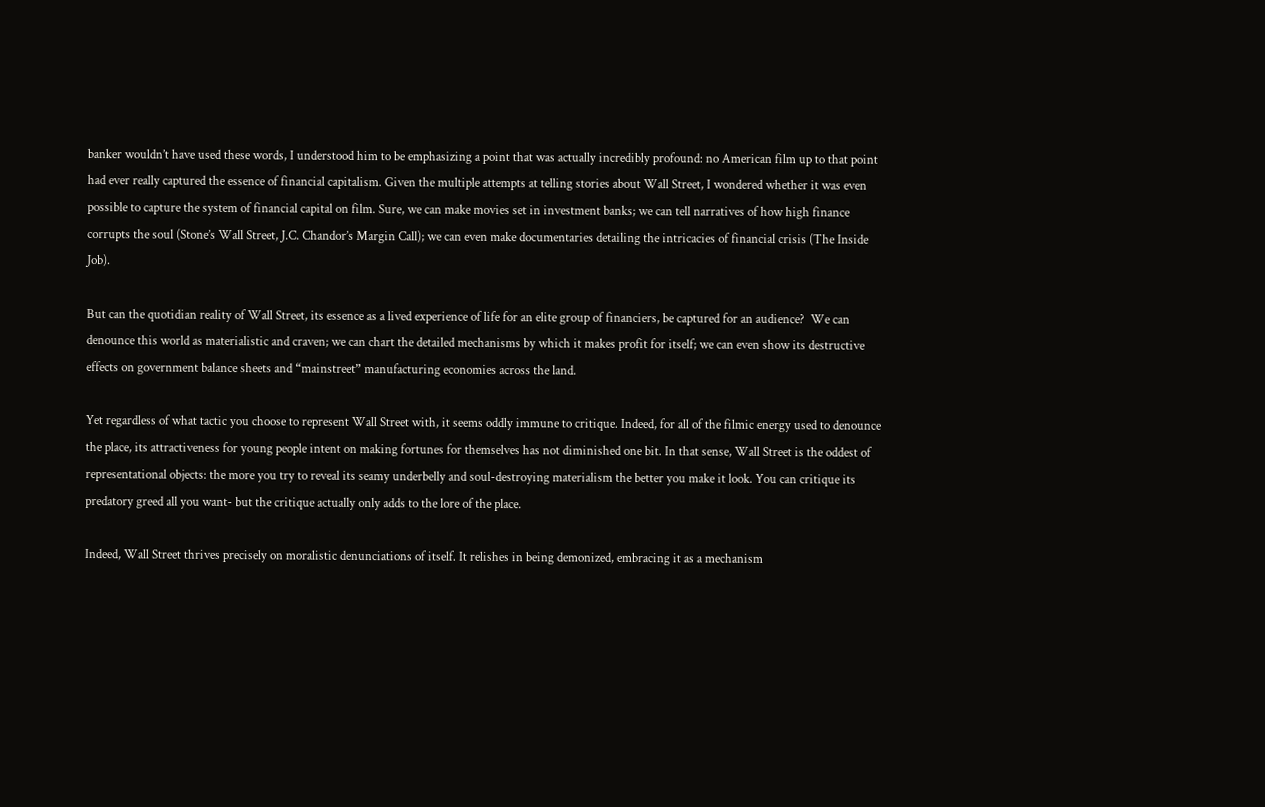banker wouldn’t have used these words, I understood him to be emphasizing a point that was actually incredibly profound: no American film up to that point had ever really captured the essence of financial capitalism. Given the multiple attempts at telling stories about Wall Street, I wondered whether it was even possible to capture the system of financial capital on film. Sure, we can make movies set in investment banks; we can tell narratives of how high finance corrupts the soul (Stone’s Wall Street, J.C. Chandor’s Margin Call); we can even make documentaries detailing the intricacies of financial crisis (The Inside Job).

But can the quotidian reality of Wall Street, its essence as a lived experience of life for an elite group of financiers, be captured for an audience?  We can denounce this world as materialistic and craven; we can chart the detailed mechanisms by which it makes profit for itself; we can even show its destructive effects on government balance sheets and “mainstreet” manufacturing economies across the land.

Yet regardless of what tactic you choose to represent Wall Street with, it seems oddly immune to critique. Indeed, for all of the filmic energy used to denounce the place, its attractiveness for young people intent on making fortunes for themselves has not diminished one bit. In that sense, Wall Street is the oddest of representational objects: the more you try to reveal its seamy underbelly and soul-destroying materialism the better you make it look. You can critique its predatory greed all you want- but the critique actually only adds to the lore of the place.

Indeed, Wall Street thrives precisely on moralistic denunciations of itself. It relishes in being demonized, embracing it as a mechanism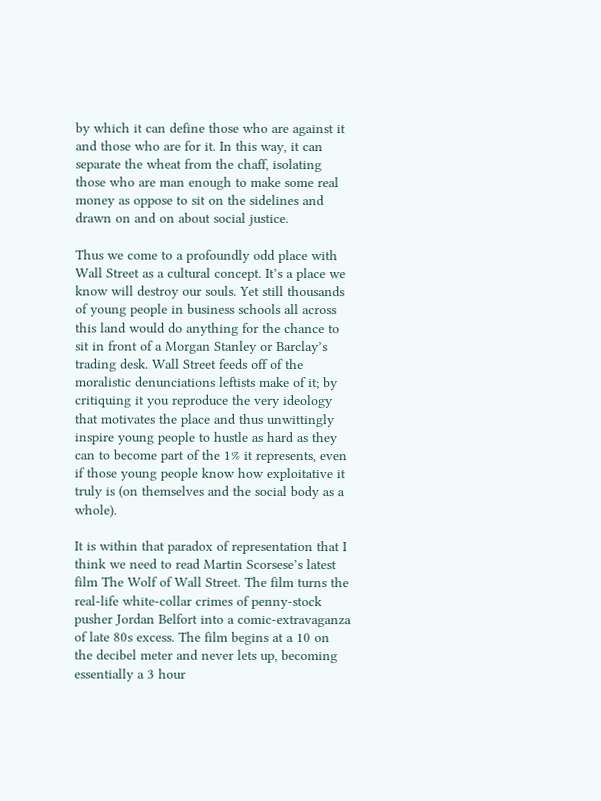by which it can define those who are against it and those who are for it. In this way, it can separate the wheat from the chaff, isolating those who are man enough to make some real money as oppose to sit on the sidelines and drawn on and on about social justice.

Thus we come to a profoundly odd place with Wall Street as a cultural concept. It’s a place we know will destroy our souls. Yet still thousands of young people in business schools all across this land would do anything for the chance to sit in front of a Morgan Stanley or Barclay’s trading desk. Wall Street feeds off of the moralistic denunciations leftists make of it; by critiquing it you reproduce the very ideology that motivates the place and thus unwittingly inspire young people to hustle as hard as they can to become part of the 1% it represents, even if those young people know how exploitative it truly is (on themselves and the social body as a whole).

It is within that paradox of representation that I think we need to read Martin Scorsese’s latest film The Wolf of Wall Street. The film turns the real-life white-collar crimes of penny-stock pusher Jordan Belfort into a comic-extravaganza of late 80s excess. The film begins at a 10 on the decibel meter and never lets up, becoming essentially a 3 hour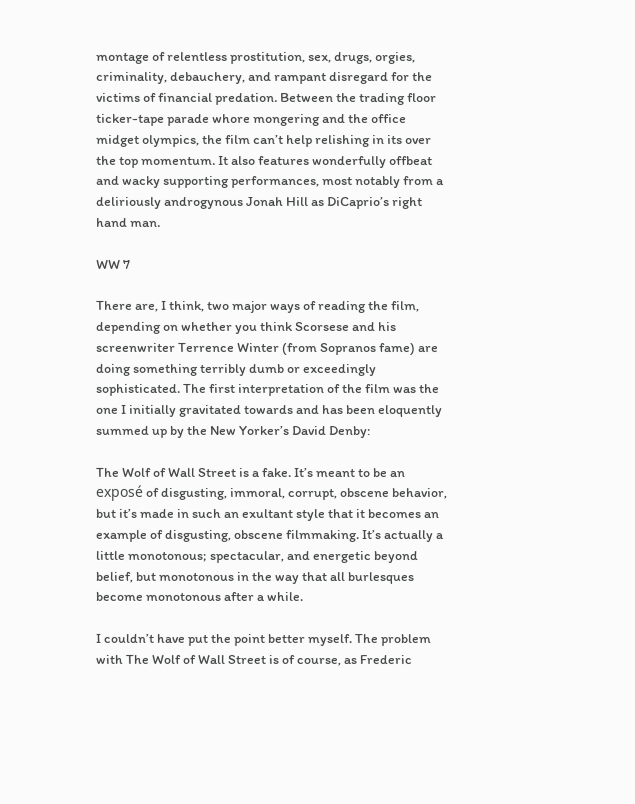montage of relentless prostitution, sex, drugs, orgies, criminality, debauchery, and rampant disregard for the victims of financial predation. Between the trading floor ticker-tape parade whore mongering and the office midget olympics, the film can’t help relishing in its over the top momentum. It also features wonderfully offbeat and wacky supporting performances, most notably from a deliriously androgynous Jonah Hill as DiCaprio’s right hand man.

WW 7

There are, I think, two major ways of reading the film, depending on whether you think Scorsese and his screenwriter Terrence Winter (from Sopranos fame) are doing something terribly dumb or exceedingly sophisticated. The first interpretation of the film was the one I initially gravitated towards and has been eloquently summed up by the New Yorker’s David Denby:

The Wolf of Wall Street is a fake. It’s meant to be an exposé of disgusting, immoral, corrupt, obscene behavior, but it’s made in such an exultant style that it becomes an example of disgusting, obscene filmmaking. It’s actually a little monotonous; spectacular, and energetic beyond belief, but monotonous in the way that all burlesques become monotonous after a while.

I couldn’t have put the point better myself. The problem with The Wolf of Wall Street is of course, as Frederic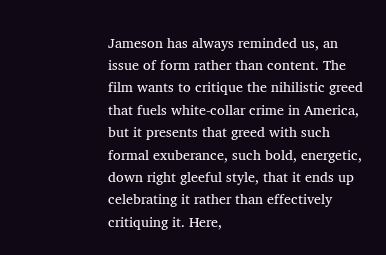Jameson has always reminded us, an issue of form rather than content. The film wants to critique the nihilistic greed that fuels white-collar crime in America, but it presents that greed with such formal exuberance, such bold, energetic, down right gleeful style, that it ends up celebrating it rather than effectively critiquing it. Here,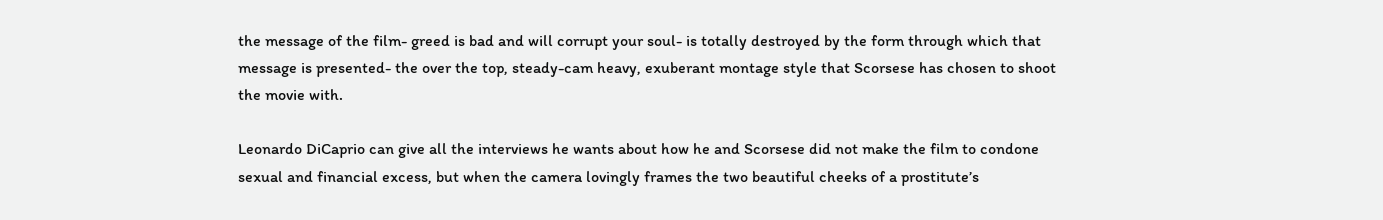the message of the film- greed is bad and will corrupt your soul- is totally destroyed by the form through which that message is presented- the over the top, steady-cam heavy, exuberant montage style that Scorsese has chosen to shoot the movie with.

Leonardo DiCaprio can give all the interviews he wants about how he and Scorsese did not make the film to condone sexual and financial excess, but when the camera lovingly frames the two beautiful cheeks of a prostitute’s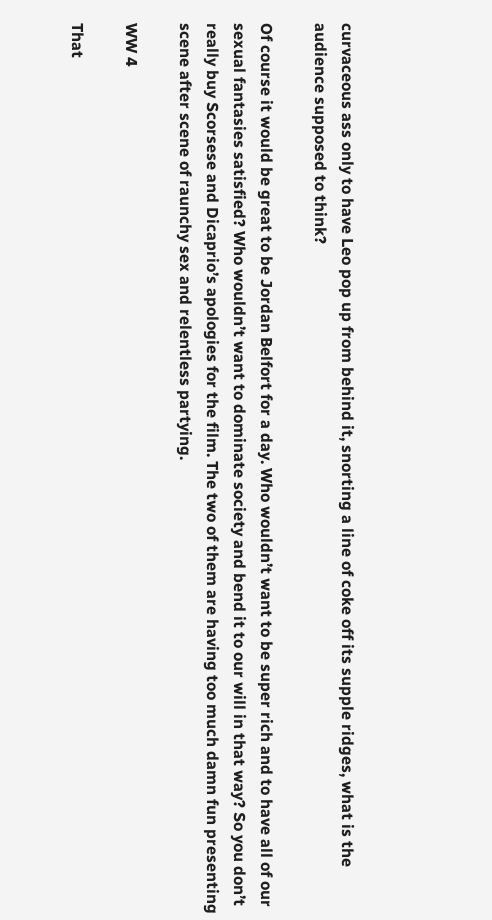curvaceous ass only to have Leo pop up from behind it, snorting a line of coke off its supple ridges, what is the audience supposed to think?

Of course it would be great to be Jordan Belfort for a day. Who wouldn’t want to be super rich and to have all of our sexual fantasies satisfied? Who wouldn’t want to dominate society and bend it to our will in that way? So you don’t really buy Scorsese and Dicaprio’s apologies for the film. The two of them are having too much damn fun presenting scene after scene of raunchy sex and relentless partying.

WW 4

That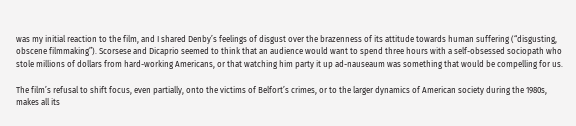was my initial reaction to the film, and I shared Denby’s feelings of disgust over the brazenness of its attitude towards human suffering (“disgusting, obscene filmmaking”). Scorsese and Dicaprio seemed to think that an audience would want to spend three hours with a self-obsessed sociopath who stole millions of dollars from hard-working Americans, or that watching him party it up ad-nauseaum was something that would be compelling for us.

The film’s refusal to shift focus, even partially, onto the victims of Belfort’s crimes, or to the larger dynamics of American society during the 1980s, makes all its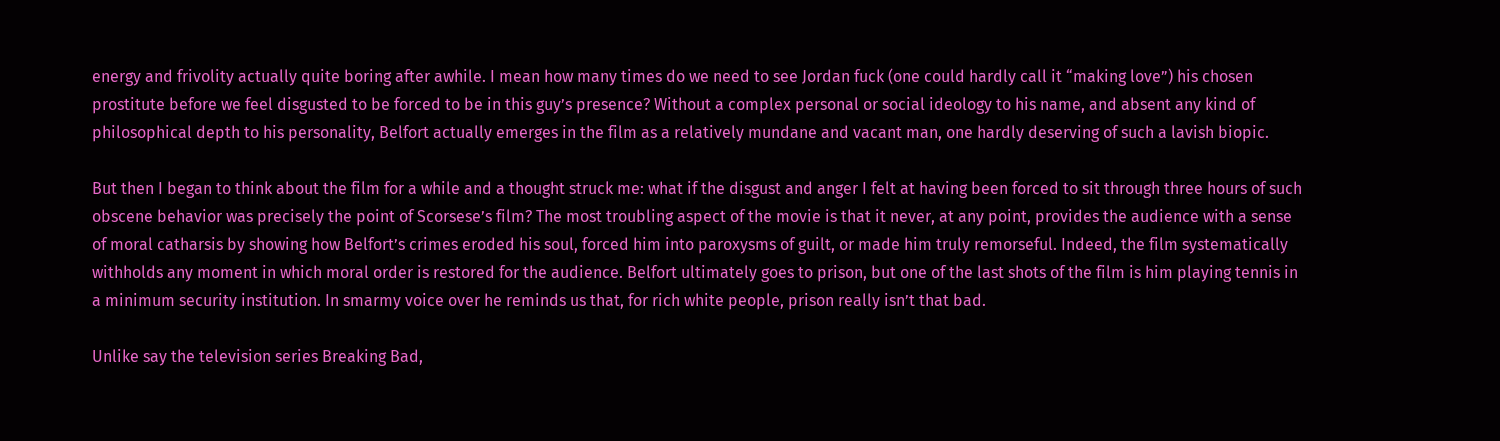energy and frivolity actually quite boring after awhile. I mean how many times do we need to see Jordan fuck (one could hardly call it “making love”) his chosen prostitute before we feel disgusted to be forced to be in this guy’s presence? Without a complex personal or social ideology to his name, and absent any kind of philosophical depth to his personality, Belfort actually emerges in the film as a relatively mundane and vacant man, one hardly deserving of such a lavish biopic.

But then I began to think about the film for a while and a thought struck me: what if the disgust and anger I felt at having been forced to sit through three hours of such obscene behavior was precisely the point of Scorsese’s film? The most troubling aspect of the movie is that it never, at any point, provides the audience with a sense of moral catharsis by showing how Belfort’s crimes eroded his soul, forced him into paroxysms of guilt, or made him truly remorseful. Indeed, the film systematically withholds any moment in which moral order is restored for the audience. Belfort ultimately goes to prison, but one of the last shots of the film is him playing tennis in a minimum security institution. In smarmy voice over he reminds us that, for rich white people, prison really isn’t that bad.

Unlike say the television series Breaking Bad,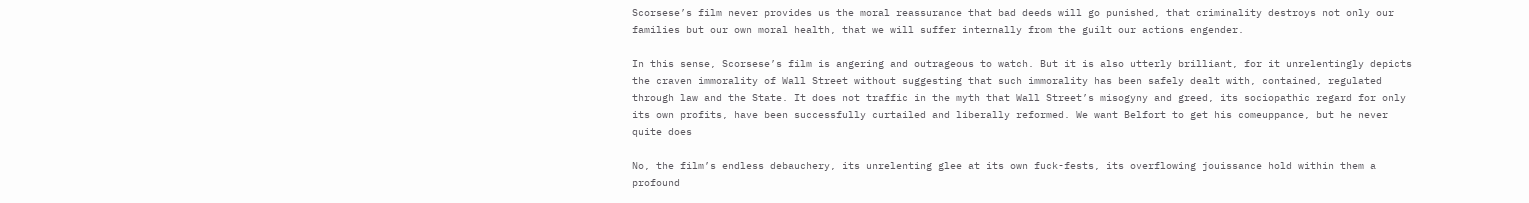Scorsese’s film never provides us the moral reassurance that bad deeds will go punished, that criminality destroys not only our families but our own moral health, that we will suffer internally from the guilt our actions engender.

In this sense, Scorsese’s film is angering and outrageous to watch. But it is also utterly brilliant, for it unrelentingly depicts the craven immorality of Wall Street without suggesting that such immorality has been safely dealt with, contained, regulated through law and the State. It does not traffic in the myth that Wall Street’s misogyny and greed, its sociopathic regard for only its own profits, have been successfully curtailed and liberally reformed. We want Belfort to get his comeuppance, but he never quite does

No, the film’s endless debauchery, its unrelenting glee at its own fuck-fests, its overflowing jouissance hold within them a profound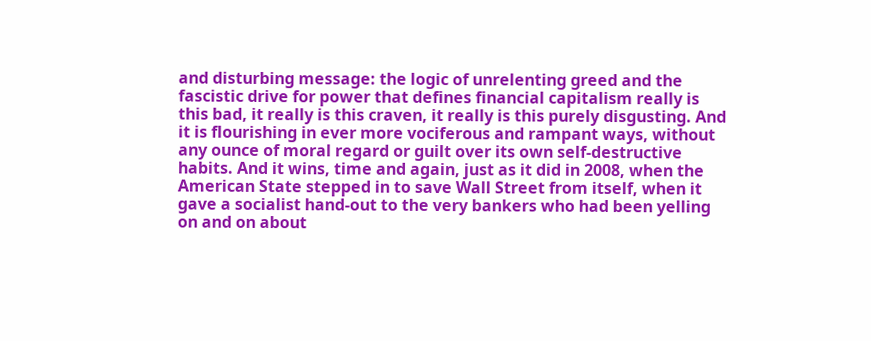and disturbing message: the logic of unrelenting greed and the fascistic drive for power that defines financial capitalism really is this bad, it really is this craven, it really is this purely disgusting. And it is flourishing in ever more vociferous and rampant ways, without any ounce of moral regard or guilt over its own self-destructive habits. And it wins, time and again, just as it did in 2008, when the American State stepped in to save Wall Street from itself, when it gave a socialist hand-out to the very bankers who had been yelling on and on about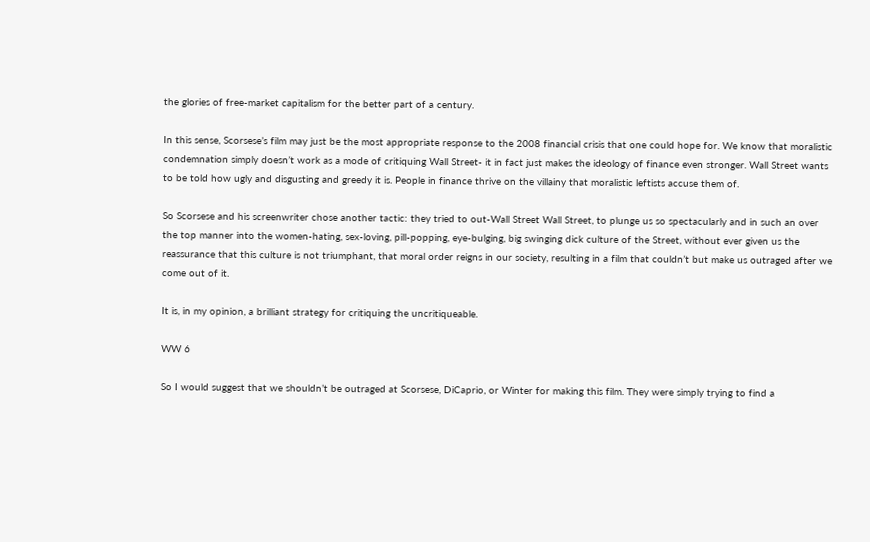the glories of free-market capitalism for the better part of a century.

In this sense, Scorsese’s film may just be the most appropriate response to the 2008 financial crisis that one could hope for. We know that moralistic condemnation simply doesn’t work as a mode of critiquing Wall Street- it in fact just makes the ideology of finance even stronger. Wall Street wants to be told how ugly and disgusting and greedy it is. People in finance thrive on the villainy that moralistic leftists accuse them of.

So Scorsese and his screenwriter chose another tactic: they tried to out-Wall Street Wall Street, to plunge us so spectacularly and in such an over the top manner into the women-hating, sex-loving, pill-popping, eye-bulging, big swinging dick culture of the Street, without ever given us the reassurance that this culture is not triumphant, that moral order reigns in our society, resulting in a film that couldn’t but make us outraged after we come out of it.

It is, in my opinion, a brilliant strategy for critiquing the uncritiqueable.

WW 6

So I would suggest that we shouldn’t be outraged at Scorsese, DiCaprio, or Winter for making this film. They were simply trying to find a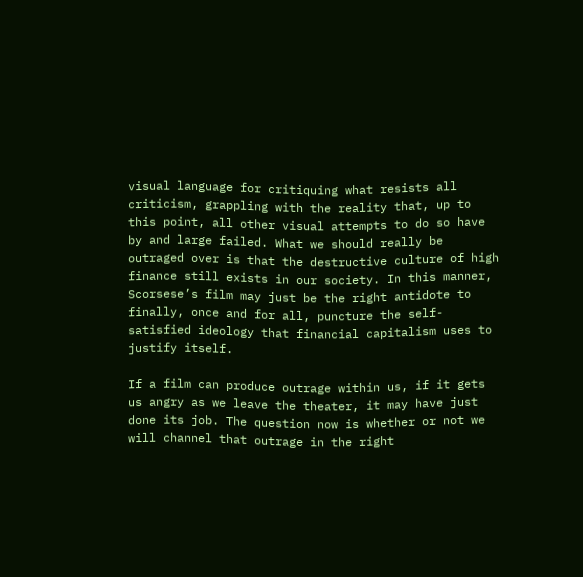visual language for critiquing what resists all criticism, grappling with the reality that, up to this point, all other visual attempts to do so have by and large failed. What we should really be outraged over is that the destructive culture of high finance still exists in our society. In this manner, Scorsese’s film may just be the right antidote to finally, once and for all, puncture the self-satisfied ideology that financial capitalism uses to justify itself.

If a film can produce outrage within us, if it gets us angry as we leave the theater, it may have just done its job. The question now is whether or not we will channel that outrage in the right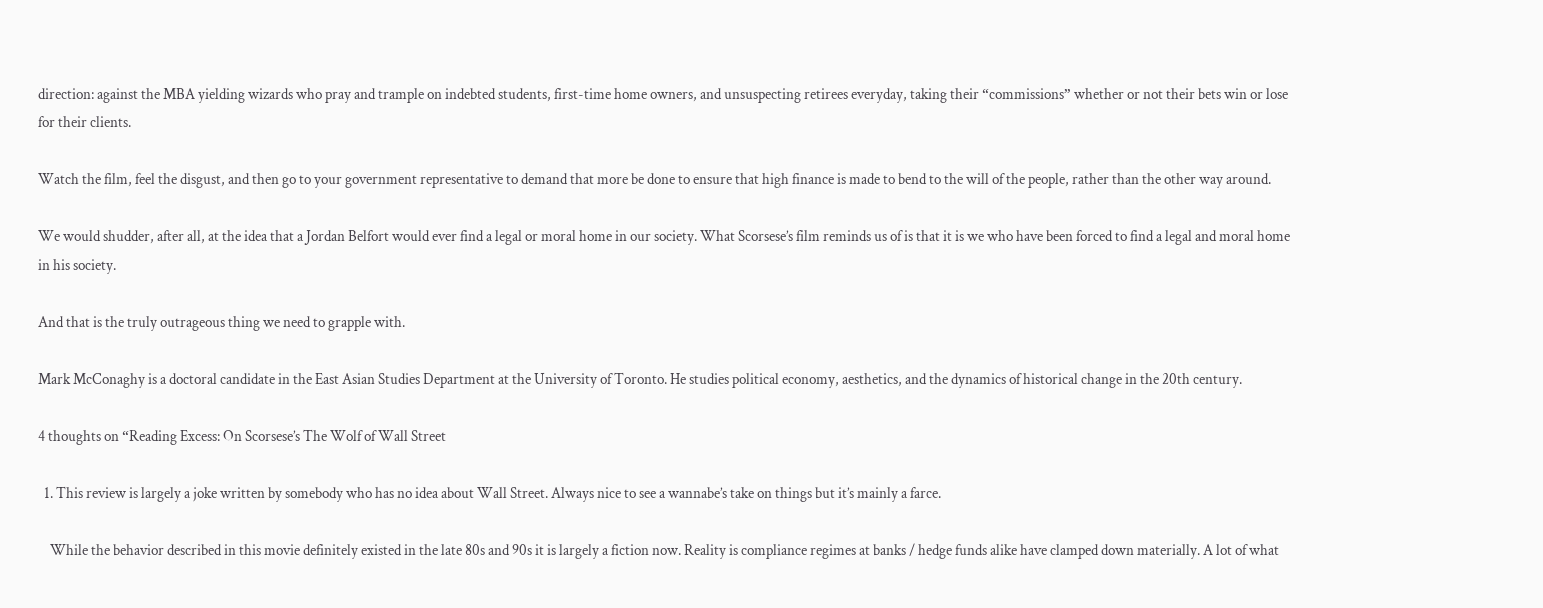direction: against the MBA yielding wizards who pray and trample on indebted students, first-time home owners, and unsuspecting retirees everyday, taking their “commissions” whether or not their bets win or lose for their clients.

Watch the film, feel the disgust, and then go to your government representative to demand that more be done to ensure that high finance is made to bend to the will of the people, rather than the other way around.

We would shudder, after all, at the idea that a Jordan Belfort would ever find a legal or moral home in our society. What Scorsese’s film reminds us of is that it is we who have been forced to find a legal and moral home in his society.

And that is the truly outrageous thing we need to grapple with.

Mark McConaghy is a doctoral candidate in the East Asian Studies Department at the University of Toronto. He studies political economy, aesthetics, and the dynamics of historical change in the 20th century.

4 thoughts on “Reading Excess: On Scorsese’s The Wolf of Wall Street

  1. This review is largely a joke written by somebody who has no idea about Wall Street. Always nice to see a wannabe’s take on things but it’s mainly a farce.

    While the behavior described in this movie definitely existed in the late 80s and 90s it is largely a fiction now. Reality is compliance regimes at banks / hedge funds alike have clamped down materially. A lot of what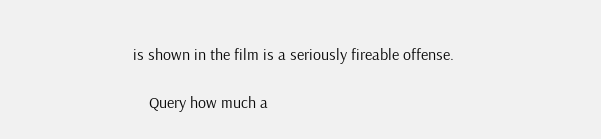is shown in the film is a seriously fireable offense.

    Query how much a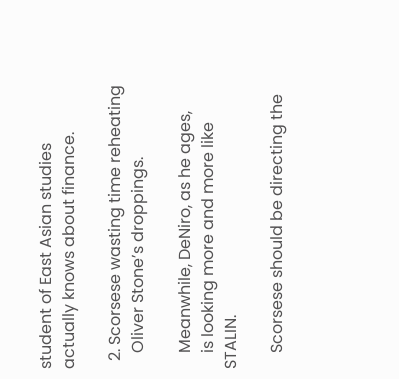student of East Asian studies actually knows about finance.

  2. Scorsese wasting time reheating
    Oliver Stone’s droppings.

    Meanwhile, DeNiro, as he ages,
    is looking more and more like STALIN.

    Scorsese should be directing the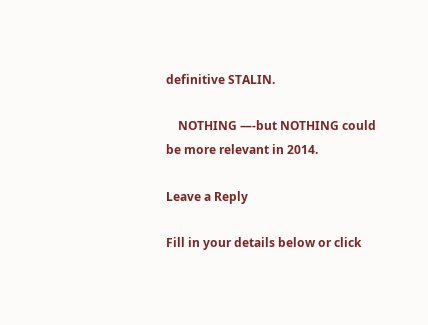definitive STALIN.

    NOTHING —-but NOTHING could be more relevant in 2014.

Leave a Reply

Fill in your details below or click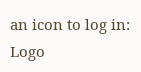an icon to log in: Logo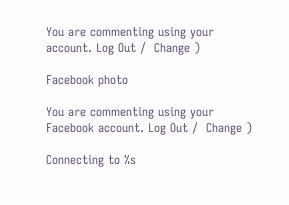You are commenting using your account. Log Out /  Change )

Facebook photo

You are commenting using your Facebook account. Log Out /  Change )

Connecting to %s